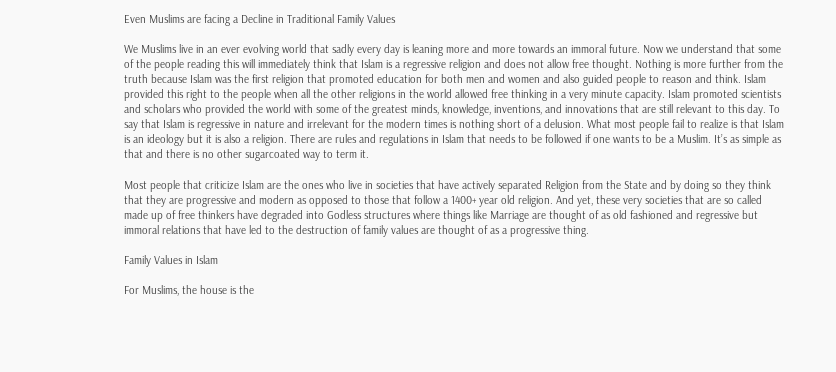Even Muslims are facing a Decline in Traditional Family Values

We Muslims live in an ever evolving world that sadly every day is leaning more and more towards an immoral future. Now we understand that some of the people reading this will immediately think that Islam is a regressive religion and does not allow free thought. Nothing is more further from the truth because Islam was the first religion that promoted education for both men and women and also guided people to reason and think. Islam provided this right to the people when all the other religions in the world allowed free thinking in a very minute capacity. Islam promoted scientists and scholars who provided the world with some of the greatest minds, knowledge, inventions, and innovations that are still relevant to this day. To say that Islam is regressive in nature and irrelevant for the modern times is nothing short of a delusion. What most people fail to realize is that Islam is an ideology but it is also a religion. There are rules and regulations in Islam that needs to be followed if one wants to be a Muslim. It’s as simple as that and there is no other sugarcoated way to term it.

Most people that criticize Islam are the ones who live in societies that have actively separated Religion from the State and by doing so they think that they are progressive and modern as opposed to those that follow a 1400+ year old religion. And yet, these very societies that are so called made up of free thinkers have degraded into Godless structures where things like Marriage are thought of as old fashioned and regressive but immoral relations that have led to the destruction of family values are thought of as a progressive thing.

Family Values in Islam

For Muslims, the house is the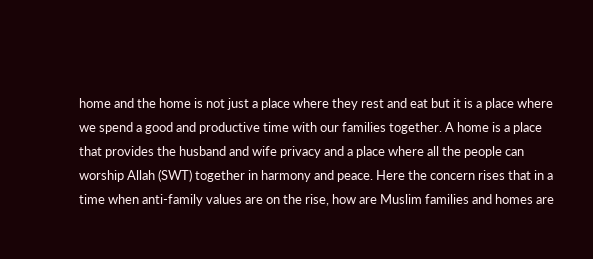home and the home is not just a place where they rest and eat but it is a place where we spend a good and productive time with our families together. A home is a place that provides the husband and wife privacy and a place where all the people can worship Allah (SWT) together in harmony and peace. Here the concern rises that in a time when anti-family values are on the rise, how are Muslim families and homes are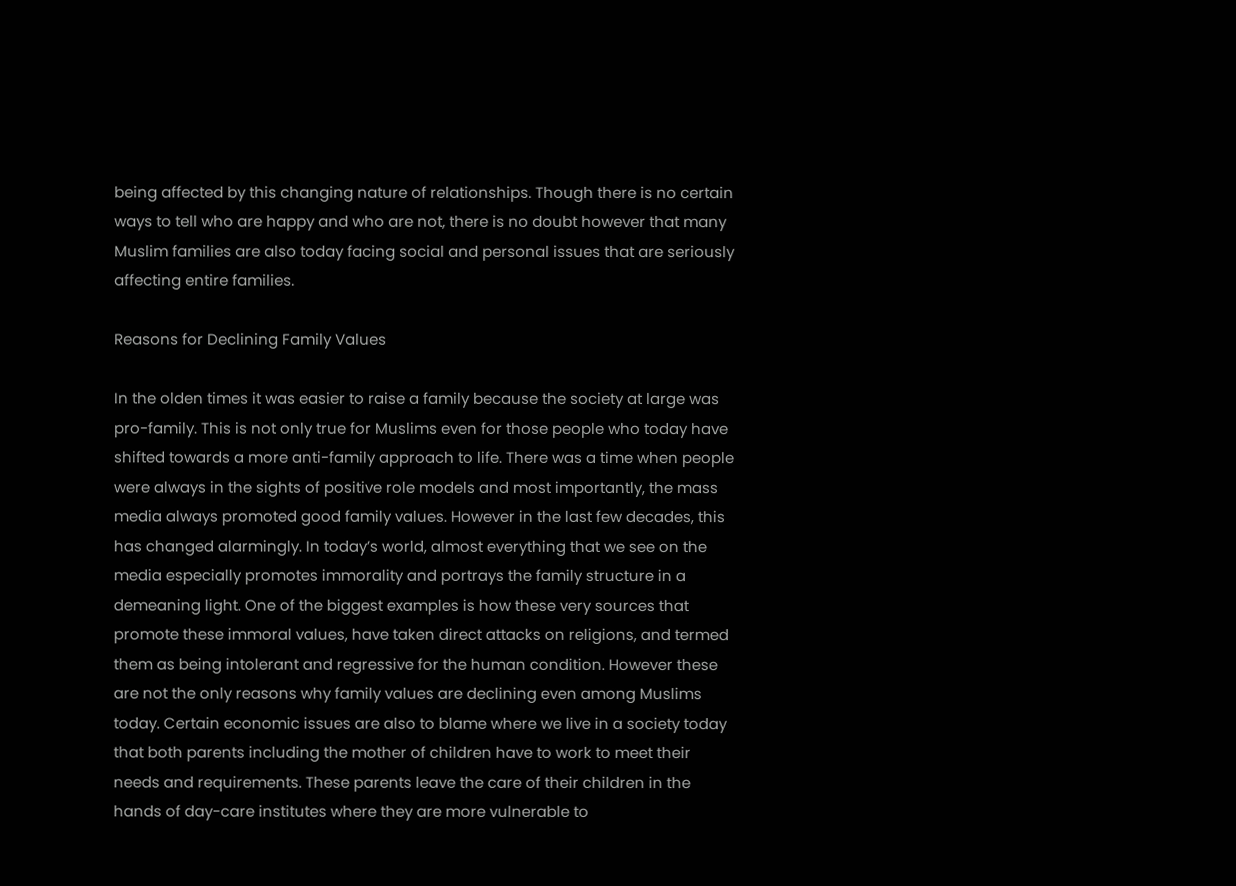being affected by this changing nature of relationships. Though there is no certain ways to tell who are happy and who are not, there is no doubt however that many Muslim families are also today facing social and personal issues that are seriously affecting entire families.

Reasons for Declining Family Values

In the olden times it was easier to raise a family because the society at large was pro-family. This is not only true for Muslims even for those people who today have shifted towards a more anti-family approach to life. There was a time when people were always in the sights of positive role models and most importantly, the mass media always promoted good family values. However in the last few decades, this has changed alarmingly. In today’s world, almost everything that we see on the media especially promotes immorality and portrays the family structure in a demeaning light. One of the biggest examples is how these very sources that promote these immoral values, have taken direct attacks on religions, and termed them as being intolerant and regressive for the human condition. However these are not the only reasons why family values are declining even among Muslims today. Certain economic issues are also to blame where we live in a society today that both parents including the mother of children have to work to meet their needs and requirements. These parents leave the care of their children in the hands of day-care institutes where they are more vulnerable to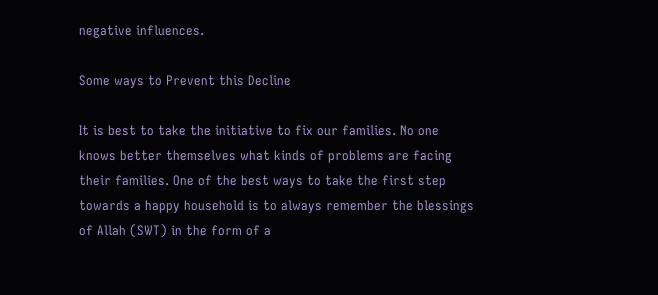negative influences.

Some ways to Prevent this Decline

It is best to take the initiative to fix our families. No one knows better themselves what kinds of problems are facing their families. One of the best ways to take the first step towards a happy household is to always remember the blessings of Allah (SWT) in the form of a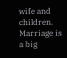wife and children. Marriage is a big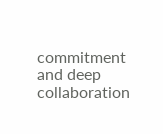commitment and deep collaboration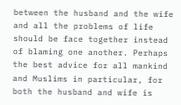between the husband and the wife and all the problems of life should be face together instead of blaming one another. Perhaps the best advice for all mankind and Muslims in particular, for both the husband and wife is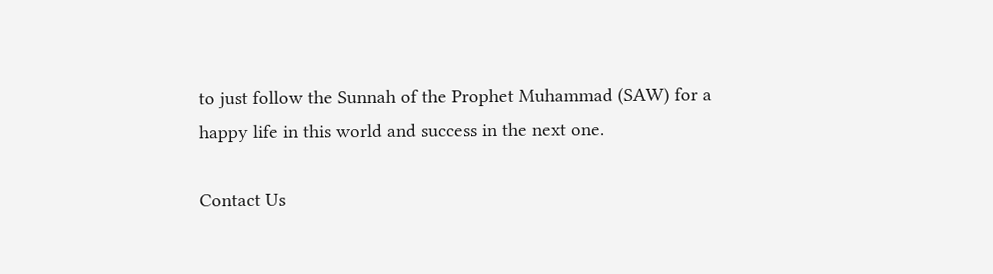to just follow the Sunnah of the Prophet Muhammad (SAW) for a happy life in this world and success in the next one.

Contact Us